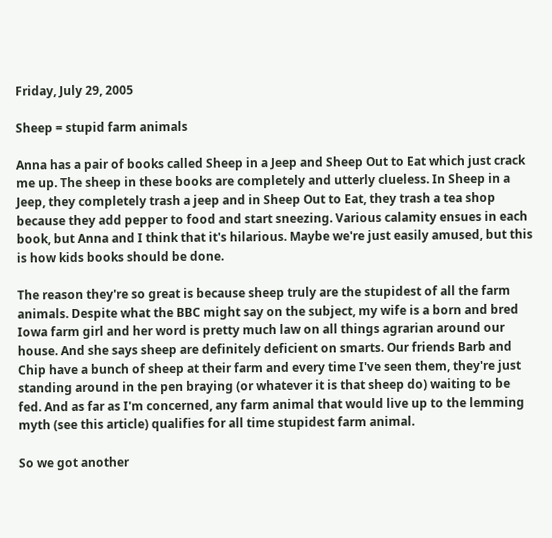Friday, July 29, 2005

Sheep = stupid farm animals

Anna has a pair of books called Sheep in a Jeep and Sheep Out to Eat which just crack me up. The sheep in these books are completely and utterly clueless. In Sheep in a Jeep, they completely trash a jeep and in Sheep Out to Eat, they trash a tea shop because they add pepper to food and start sneezing. Various calamity ensues in each book, but Anna and I think that it's hilarious. Maybe we're just easily amused, but this is how kids books should be done.

The reason they're so great is because sheep truly are the stupidest of all the farm animals. Despite what the BBC might say on the subject, my wife is a born and bred Iowa farm girl and her word is pretty much law on all things agrarian around our house. And she says sheep are definitely deficient on smarts. Our friends Barb and Chip have a bunch of sheep at their farm and every time I've seen them, they're just standing around in the pen braying (or whatever it is that sheep do) waiting to be fed. And as far as I'm concerned, any farm animal that would live up to the lemming myth (see this article) qualifies for all time stupidest farm animal.

So we got another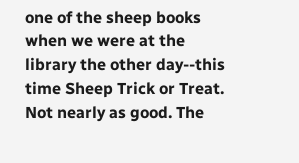one of the sheep books when we were at the library the other day--this time Sheep Trick or Treat. Not nearly as good. The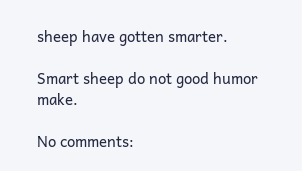sheep have gotten smarter.

Smart sheep do not good humor make.

No comments: